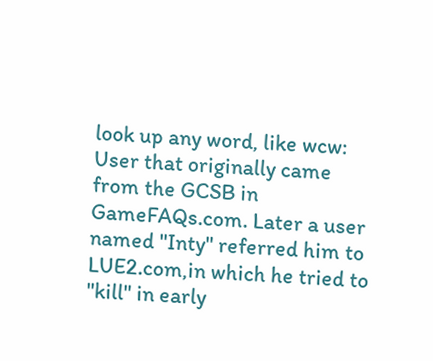look up any word, like wcw:
User that originally came from the GCSB in GameFAQs.com. Later a user named "Inty" referred him to LUE2.com,in which he tried to "kill" in early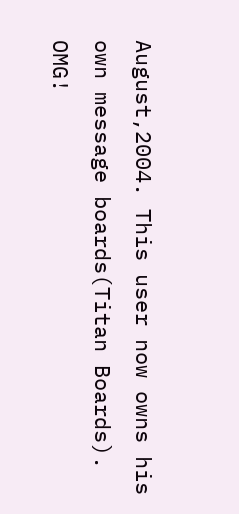August,2004. This user now owns his own message boards(Titan Boards).
OMG!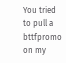You tried to pull a bttfpromo on my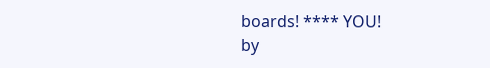boards! **** YOU!
by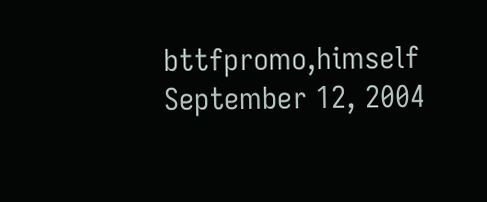bttfpromo,himself September 12, 2004